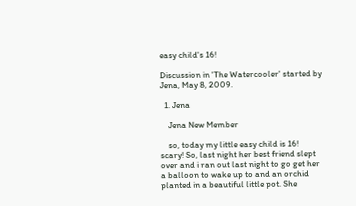easy child's 16!

Discussion in 'The Watercooler' started by Jena, May 8, 2009.

  1. Jena

    Jena New Member

    so, today my little easy child is 16! scary! So, last night her best friend slept over and i ran out last night to go get her a balloon to wake up to and an orchid planted in a beautiful little pot. She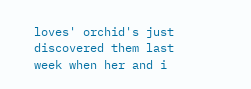loves' orchid's just discovered them last week when her and i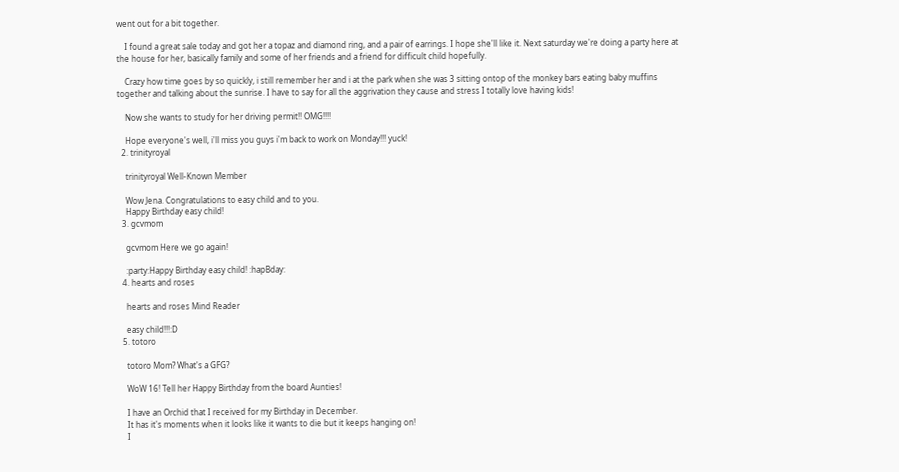went out for a bit together.

    I found a great sale today and got her a topaz and diamond ring, and a pair of earrings. I hope she'll like it. Next saturday we're doing a party here at the house for her, basically family and some of her friends and a friend for difficult child hopefully.

    Crazy how time goes by so quickly, i still remember her and i at the park when she was 3 sitting ontop of the monkey bars eating baby muffins together and talking about the sunrise. I have to say for all the aggrivation they cause and stress I totally love having kids!

    Now she wants to study for her driving permit!! OMG!!!!

    Hope everyone's well, i'll miss you guys i'm back to work on Monday!!! yuck!
  2. trinityroyal

    trinityroyal Well-Known Member

    Wow Jena. Congratulations to easy child and to you.
    Happy Birthday easy child!
  3. gcvmom

    gcvmom Here we go again!

    :party:Happy Birthday easy child! :hapBday:
  4. hearts and roses

    hearts and roses Mind Reader

    easy child!!!:D
  5. totoro

    totoro Mom? What's a GFG?

    WoW 16! Tell her Happy Birthday from the board Aunties!

    I have an Orchid that I received for my Birthday in December.
    It has it's moments when it looks like it wants to die but it keeps hanging on!
    I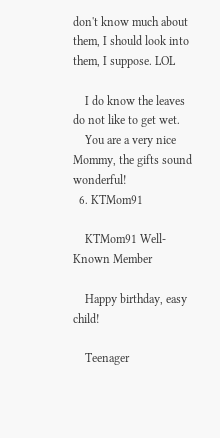don't know much about them, I should look into them, I suppose. LOL

    I do know the leaves do not like to get wet.
    You are a very nice Mommy, the gifts sound wonderful!
  6. KTMom91

    KTMom91 Well-Known Member

    Happy birthday, easy child!

    Teenager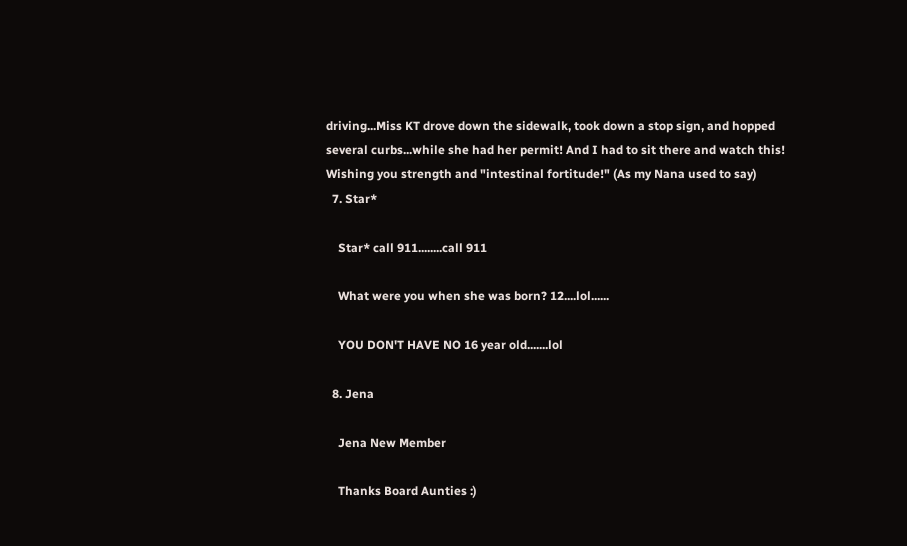driving...Miss KT drove down the sidewalk, took down a stop sign, and hopped several curbs...while she had her permit! And I had to sit there and watch this! Wishing you strength and "intestinal fortitude!" (As my Nana used to say)
  7. Star*

    Star* call 911........call 911

    What were you when she was born? 12....lol......

    YOU DON'T HAVE NO 16 year old.......lol

  8. Jena

    Jena New Member

    Thanks Board Aunties :)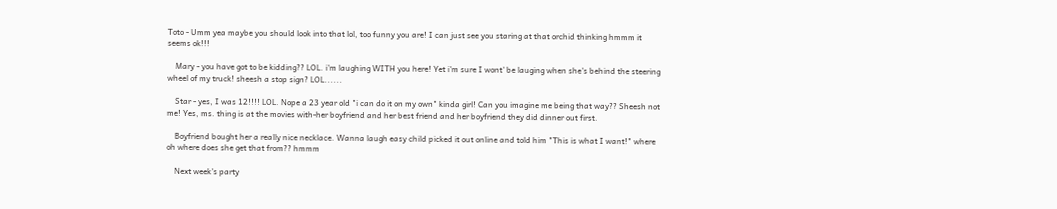Toto - Umm yea maybe you should look into that lol, too funny you are! I can just see you staring at that orchid thinking hmmm it seems ok!!!

    Mary - you have got to be kidding?? LOL. i'm laughing WITH you here! Yet i'm sure I wont' be lauging when she's behind the steering wheel of my truck! sheesh a stop sign? LOL......

    Star - yes, I was 12!!!! LOL. Nope a 23 year old "i can do it on my own" kinda girl! Can you imagine me being that way?? Sheesh not me! Yes, ms. thing is at the movies with-her boyfriend and her best friend and her boyfriend they did dinner out first.

    Boyfriend bought her a really nice necklace. Wanna laugh easy child picked it out online and told him "This is what I want!" where oh where does she get that from?? hmmm

    Next week's party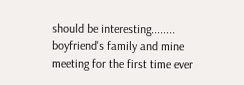should be interesting........ boyfriend's family and mine meeting for the first time ever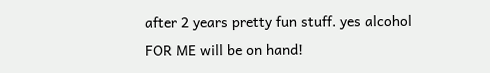after 2 years pretty fun stuff. yes alcohol FOR ME will be on hand!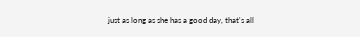just as long as she has a good day, that's all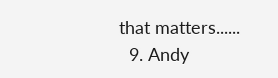that matters......
  9. Andy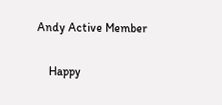Andy Active Member

    Happy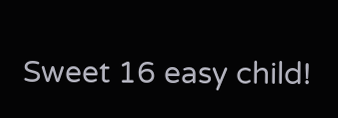Sweet 16 easy child!